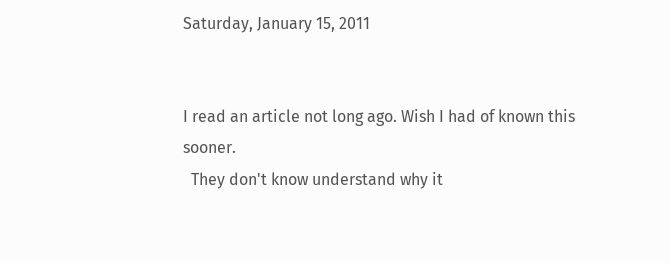Saturday, January 15, 2011


I read an article not long ago. Wish I had of known this sooner.
  They don't know understand why it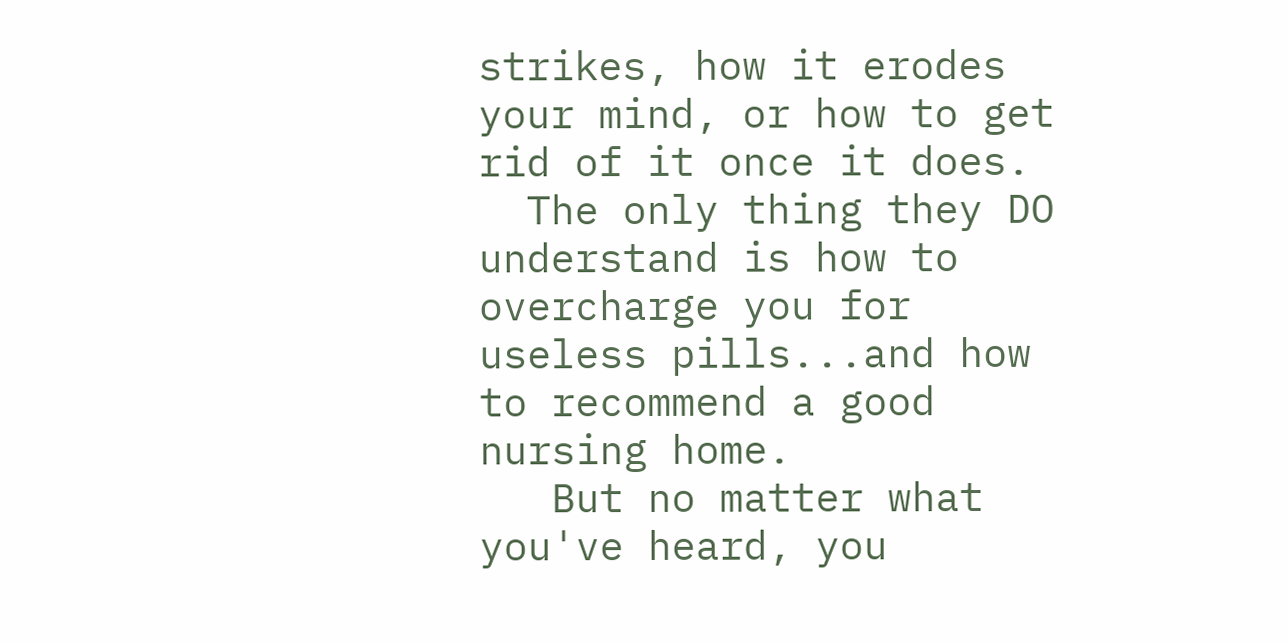strikes, how it erodes your mind, or how to get rid of it once it does.
  The only thing they DO understand is how to overcharge you for useless pills...and how to recommend a good nursing home.
   But no matter what you've heard, you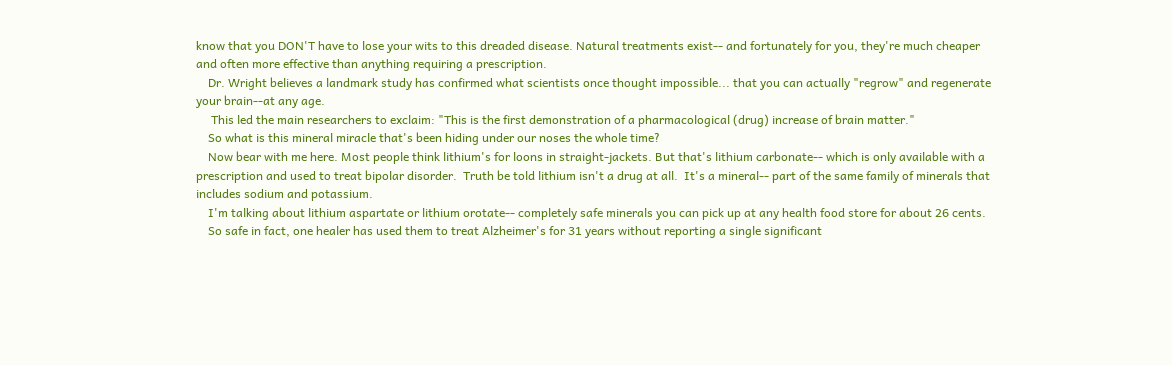know that you DON'T have to lose your wits to this dreaded disease. Natural treatments exist-- and fortunately for you, they're much cheaper and often more effective than anything requiring a prescription.
    Dr. Wright believes a landmark study has confirmed what scientists once thought impossible... that you can actually "regrow" and regenerate your brain--at any age.
     This led the main researchers to exclaim: "This is the first demonstration of a pharmacological (drug) increase of brain matter."
    So what is this mineral miracle that's been hiding under our noses the whole time?
    Now bear with me here. Most people think lithium's for loons in straight-jackets. But that's lithium carbonate-- which is only available with a prescription and used to treat bipolar disorder.  Truth be told lithium isn't a drug at all.  It's a mineral-- part of the same family of minerals that includes sodium and potassium.
    I'm talking about lithium aspartate or lithium orotate-- completely safe minerals you can pick up at any health food store for about 26 cents.
    So safe in fact, one healer has used them to treat Alzheimer's for 31 years without reporting a single significant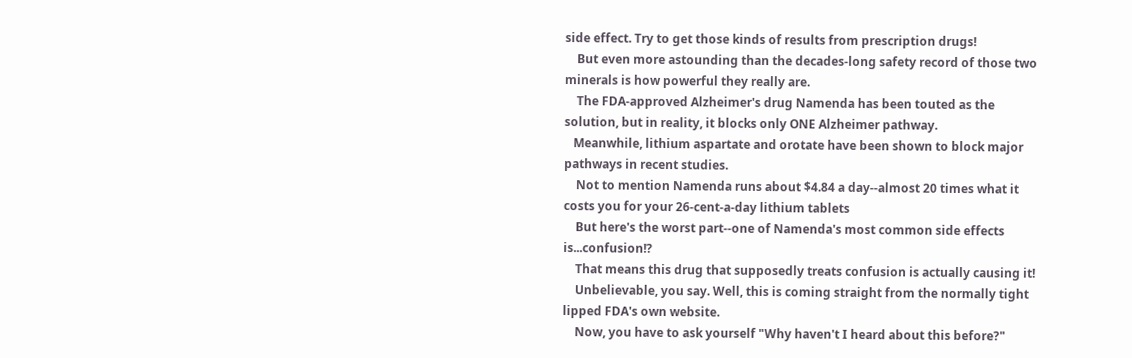side effect. Try to get those kinds of results from prescription drugs!
    But even more astounding than the decades-long safety record of those two minerals is how powerful they really are.
    The FDA-approved Alzheimer's drug Namenda has been touted as the solution, but in reality, it blocks only ONE Alzheimer pathway.
   Meanwhile, lithium aspartate and orotate have been shown to block major pathways in recent studies.
    Not to mention Namenda runs about $4.84 a day--almost 20 times what it costs you for your 26-cent-a-day lithium tablets
    But here's the worst part--one of Namenda's most common side effects is...confusion!?
    That means this drug that supposedly treats confusion is actually causing it!
    Unbelievable, you say. Well, this is coming straight from the normally tight lipped FDA's own website.
    Now, you have to ask yourself "Why haven't I heard about this before?"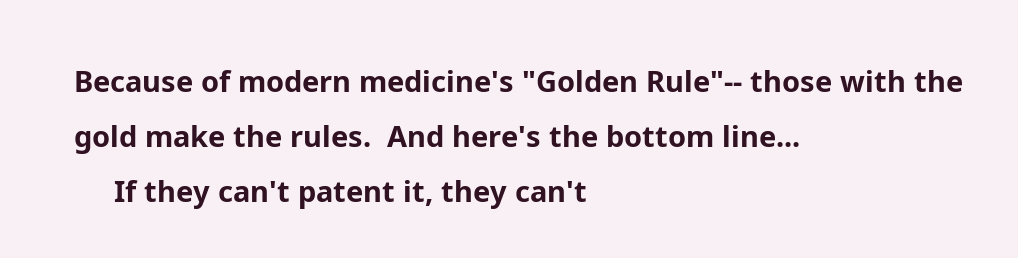Because of modern medicine's "Golden Rule"-- those with the gold make the rules.  And here's the bottom line...
     If they can't patent it, they can't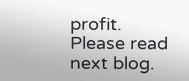profit.  Please read next blog.